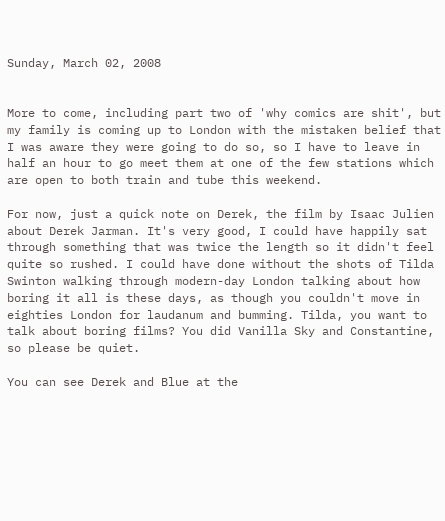Sunday, March 02, 2008


More to come, including part two of 'why comics are shit', but my family is coming up to London with the mistaken belief that I was aware they were going to do so, so I have to leave in half an hour to go meet them at one of the few stations which are open to both train and tube this weekend.

For now, just a quick note on Derek, the film by Isaac Julien about Derek Jarman. It's very good, I could have happily sat through something that was twice the length so it didn't feel quite so rushed. I could have done without the shots of Tilda Swinton walking through modern-day London talking about how boring it all is these days, as though you couldn't move in eighties London for laudanum and bumming. Tilda, you want to talk about boring films? You did Vanilla Sky and Constantine, so please be quiet.

You can see Derek and Blue at the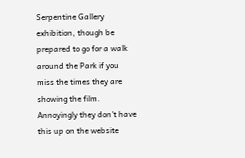Serpentine Gallery exhibition, though be prepared to go for a walk around the Park if you miss the times they are showing the film. Annoyingly they don't have this up on the website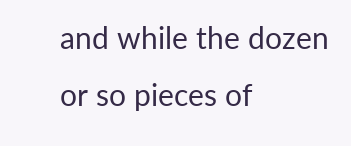and while the dozen or so pieces of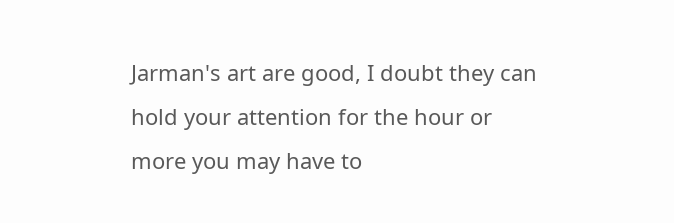Jarman's art are good, I doubt they can hold your attention for the hour or more you may have to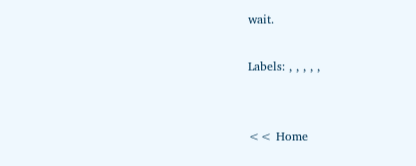wait.

Labels: , , , , ,


<< Home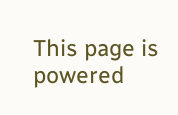This page is powered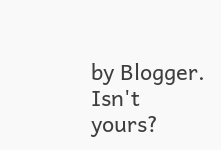by Blogger. Isn't yours?